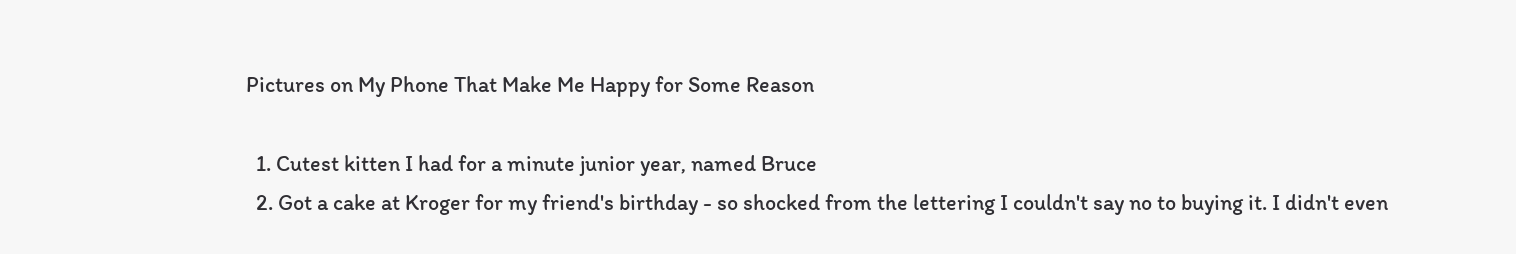Pictures on My Phone That Make Me Happy for Some Reason

  1. Cutest kitten I had for a minute junior year, named Bruce
  2. Got a cake at Kroger for my friend's birthday - so shocked from the lettering I couldn't say no to buying it. I didn't even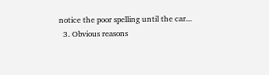notice the poor spelling until the car...
  3. Obvious reasons